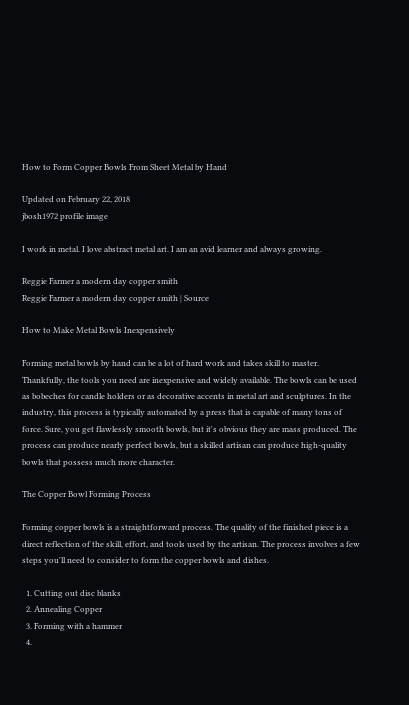How to Form Copper Bowls From Sheet Metal by Hand

Updated on February 22, 2018
jbosh1972 profile image

I work in metal. I love abstract metal art. I am an avid learner and always growing.

Reggie Farmer a modern day copper smith
Reggie Farmer a modern day copper smith | Source

How to Make Metal Bowls Inexpensively

Forming metal bowls by hand can be a lot of hard work and takes skill to master. Thankfully, the tools you need are inexpensive and widely available. The bowls can be used as bobeches for candle holders or as decorative accents in metal art and sculptures. In the industry, this process is typically automated by a press that is capable of many tons of force. Sure, you get flawlessly smooth bowls, but it's obvious they are mass produced. The process can produce nearly perfect bowls, but a skilled artisan can produce high-quality bowls that possess much more character.

The Copper Bowl Forming Process

Forming copper bowls is a straightforward process. The quality of the finished piece is a direct reflection of the skill, effort, and tools used by the artisan. The process involves a few steps you'll need to consider to form the copper bowls and dishes.

  1. Cutting out disc blanks
  2. Annealing Copper
  3. Forming with a hammer
  4.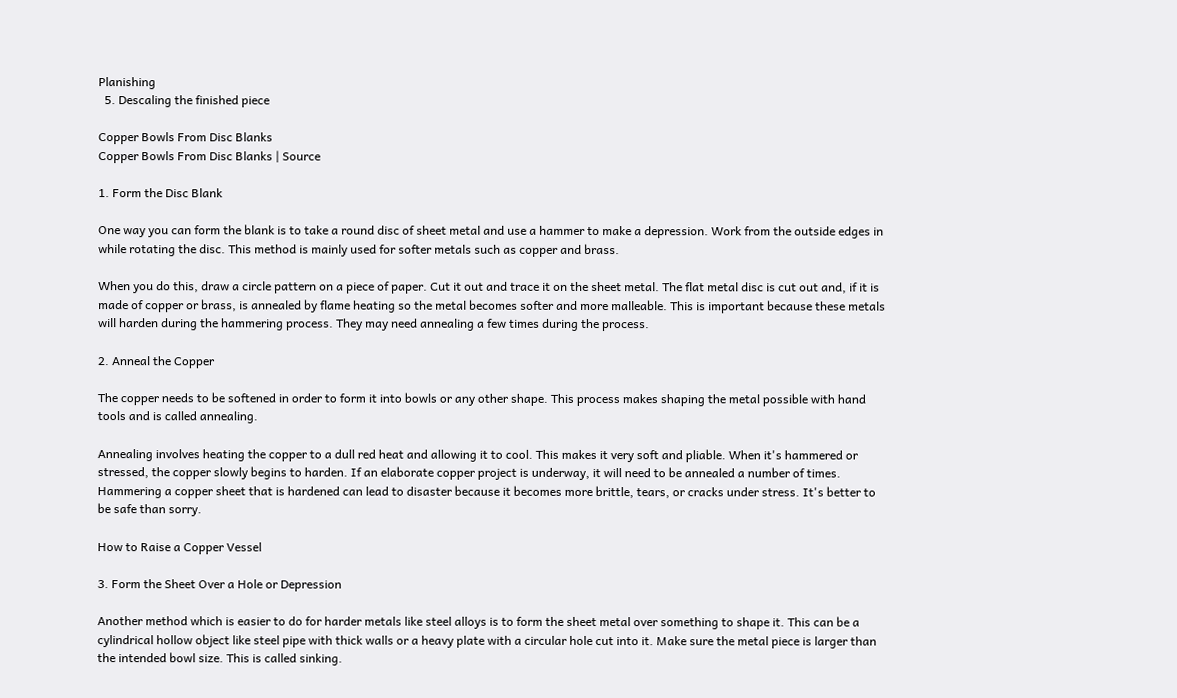Planishing
  5. Descaling the finished piece

Copper Bowls From Disc Blanks
Copper Bowls From Disc Blanks | Source

1. Form the Disc Blank

One way you can form the blank is to take a round disc of sheet metal and use a hammer to make a depression. Work from the outside edges in while rotating the disc. This method is mainly used for softer metals such as copper and brass.

When you do this, draw a circle pattern on a piece of paper. Cut it out and trace it on the sheet metal. The flat metal disc is cut out and, if it is made of copper or brass, is annealed by flame heating so the metal becomes softer and more malleable. This is important because these metals will harden during the hammering process. They may need annealing a few times during the process.

2. Anneal the Copper

The copper needs to be softened in order to form it into bowls or any other shape. This process makes shaping the metal possible with hand tools and is called annealing.

Annealing involves heating the copper to a dull red heat and allowing it to cool. This makes it very soft and pliable. When it's hammered or stressed, the copper slowly begins to harden. If an elaborate copper project is underway, it will need to be annealed a number of times. Hammering a copper sheet that is hardened can lead to disaster because it becomes more brittle, tears, or cracks under stress. It's better to be safe than sorry.

How to Raise a Copper Vessel

3. Form the Sheet Over a Hole or Depression

Another method which is easier to do for harder metals like steel alloys is to form the sheet metal over something to shape it. This can be a cylindrical hollow object like steel pipe with thick walls or a heavy plate with a circular hole cut into it. Make sure the metal piece is larger than the intended bowl size. This is called sinking.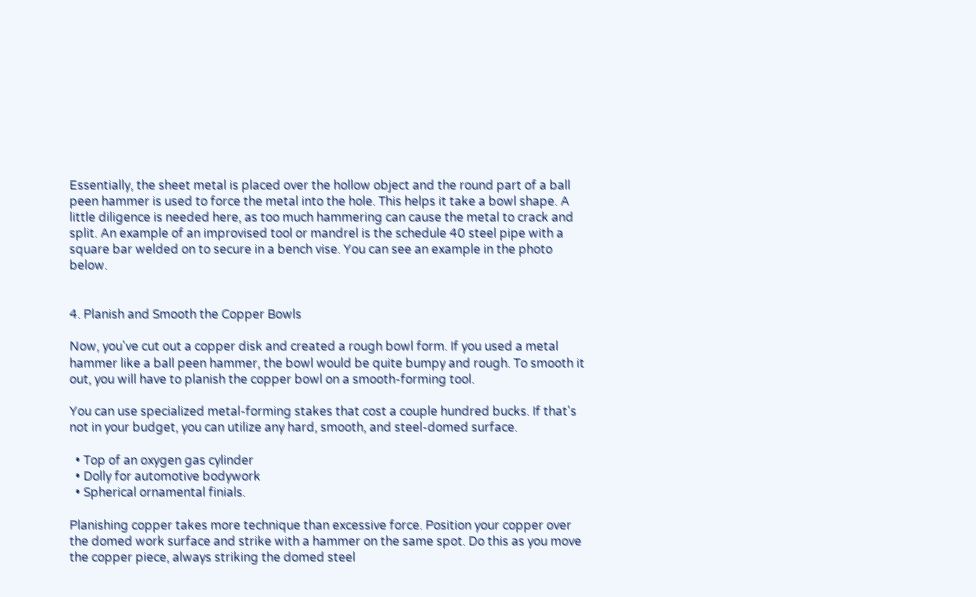Essentially, the sheet metal is placed over the hollow object and the round part of a ball peen hammer is used to force the metal into the hole. This helps it take a bowl shape. A little diligence is needed here, as too much hammering can cause the metal to crack and split. An example of an improvised tool or mandrel is the schedule 40 steel pipe with a square bar welded on to secure in a bench vise. You can see an example in the photo below.


4. Planish and Smooth the Copper Bowls

Now, you've cut out a copper disk and created a rough bowl form. If you used a metal hammer like a ball peen hammer, the bowl would be quite bumpy and rough. To smooth it out, you will have to planish the copper bowl on a smooth-forming tool.

You can use specialized metal-forming stakes that cost a couple hundred bucks. If that's not in your budget, you can utilize any hard, smooth, and steel-domed surface.

  • Top of an oxygen gas cylinder
  • Dolly for automotive bodywork
  • Spherical ornamental finials.

Planishing copper takes more technique than excessive force. Position your copper over the domed work surface and strike with a hammer on the same spot. Do this as you move the copper piece, always striking the domed steel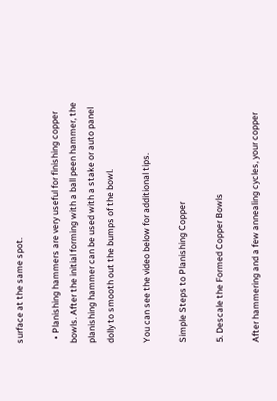surface at the same spot.

  • Planishing hammers are very useful for finishing copper bowls. After the initial forming with a ball peen hammer, the planishing hammer can be used with a stake or auto panel dolly to smooth out the bumps of the bowl.

You can see the video below for additional tips.

Simple Steps to Planishing Copper

5. Descale the Formed Copper Bowls

After hammering and a few annealing cycles, your copper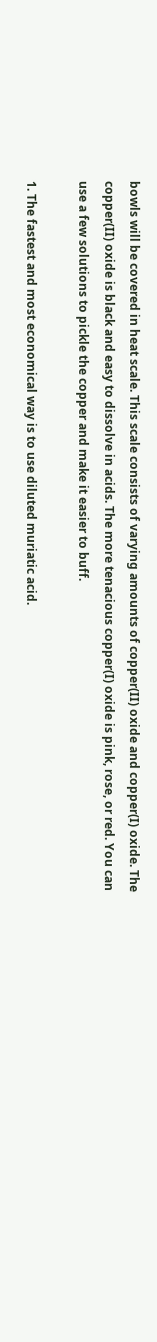bowls will be covered in heat scale. This scale consists of varying amounts of copper(II) oxide and copper(I) oxide. The copper(II) oxide is black and easy to dissolve in acids. The more tenacious copper(I) oxide is pink, rose, or red. You can use a few solutions to pickle the copper and make it easier to buff.

1. The fastest and most economical way is to use diluted muriatic acid.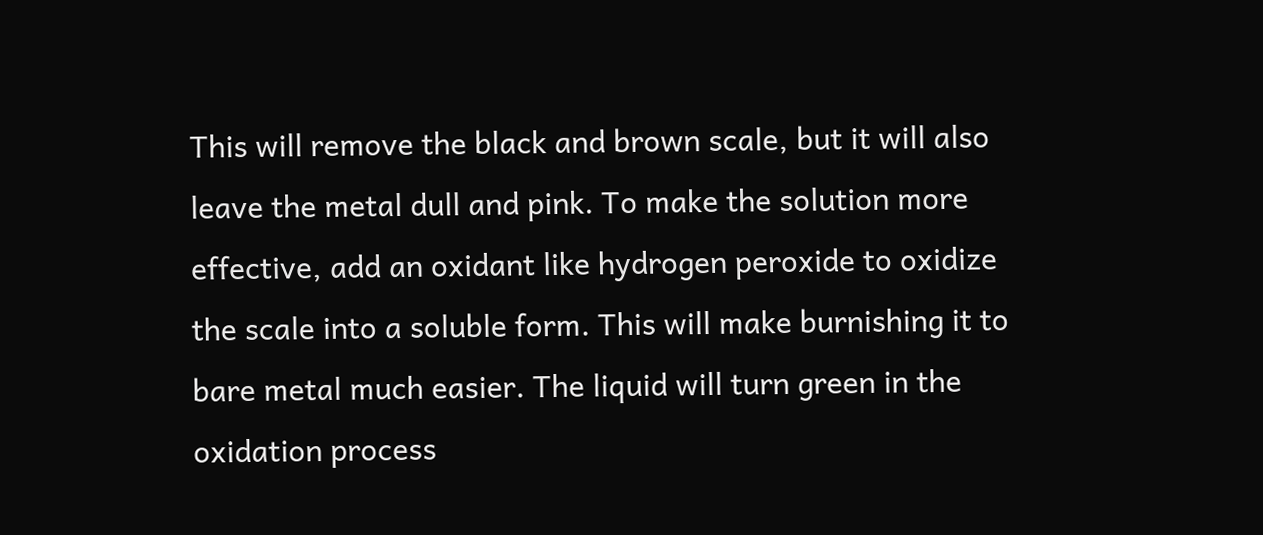This will remove the black and brown scale, but it will also leave the metal dull and pink. To make the solution more effective, add an oxidant like hydrogen peroxide to oxidize the scale into a soluble form. This will make burnishing it to bare metal much easier. The liquid will turn green in the oxidation process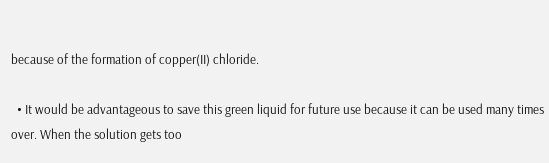because of the formation of copper(II) chloride.

  • It would be advantageous to save this green liquid for future use because it can be used many times over. When the solution gets too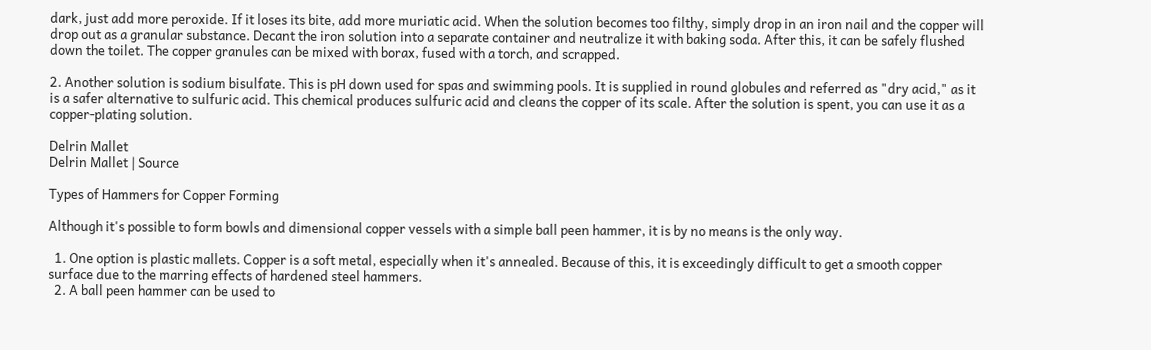dark, just add more peroxide. If it loses its bite, add more muriatic acid. When the solution becomes too filthy, simply drop in an iron nail and the copper will drop out as a granular substance. Decant the iron solution into a separate container and neutralize it with baking soda. After this, it can be safely flushed down the toilet. The copper granules can be mixed with borax, fused with a torch, and scrapped.

2. Another solution is sodium bisulfate. This is pH down used for spas and swimming pools. It is supplied in round globules and referred as "dry acid," as it is a safer alternative to sulfuric acid. This chemical produces sulfuric acid and cleans the copper of its scale. After the solution is spent, you can use it as a copper-plating solution.

Delrin Mallet
Delrin Mallet | Source

Types of Hammers for Copper Forming

Although it's possible to form bowls and dimensional copper vessels with a simple ball peen hammer, it is by no means is the only way.

  1. One option is plastic mallets. Copper is a soft metal, especially when it's annealed. Because of this, it is exceedingly difficult to get a smooth copper surface due to the marring effects of hardened steel hammers.
  2. A ball peen hammer can be used to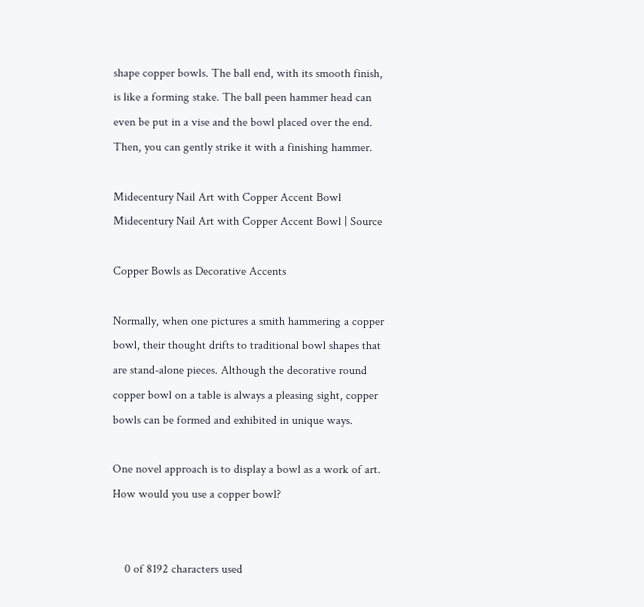shape copper bowls. The ball end, with its smooth finish, is like a forming stake. The ball peen hammer head can even be put in a vise and the bowl placed over the end. Then, you can gently strike it with a finishing hammer.

Midecentury Nail Art with Copper Accent Bowl
Midecentury Nail Art with Copper Accent Bowl | Source

Copper Bowls as Decorative Accents

Normally, when one pictures a smith hammering a copper bowl, their thought drifts to traditional bowl shapes that are stand-alone pieces. Although the decorative round copper bowl on a table is always a pleasing sight, copper bowls can be formed and exhibited in unique ways.

One novel approach is to display a bowl as a work of art. How would you use a copper bowl?


    0 of 8192 characters used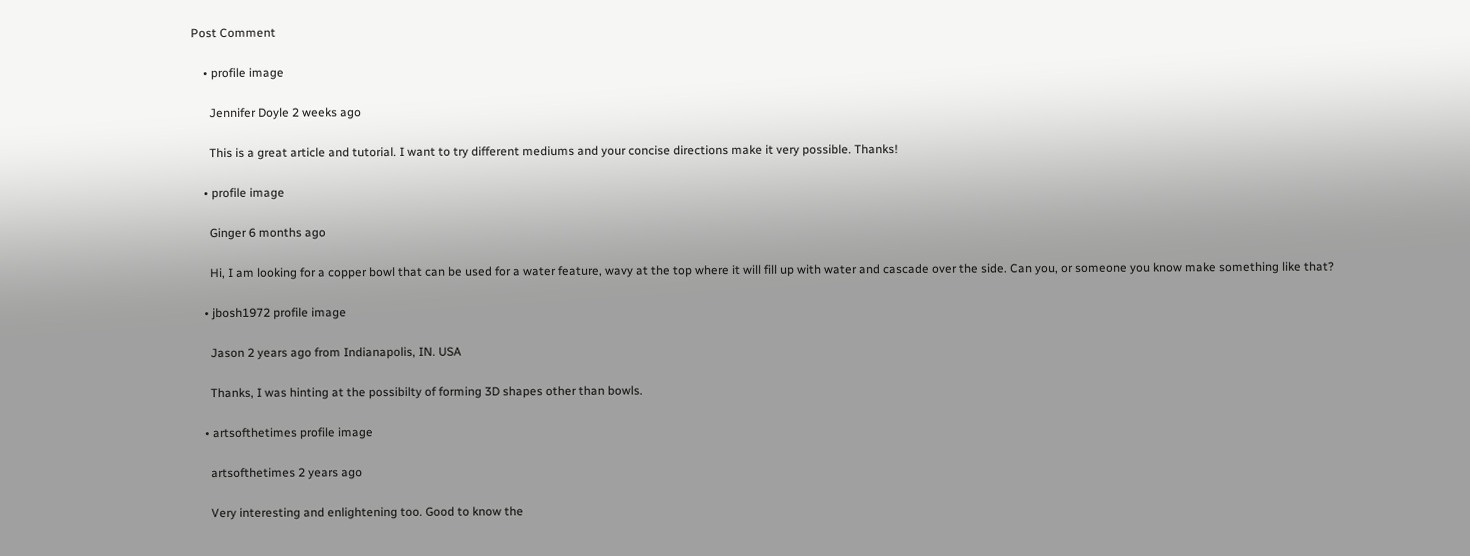Post Comment

    • profile image

      Jennifer Doyle 2 weeks ago

      This is a great article and tutorial. I want to try different mediums and your concise directions make it very possible. Thanks!

    • profile image

      Ginger 6 months ago

      Hi, I am looking for a copper bowl that can be used for a water feature, wavy at the top where it will fill up with water and cascade over the side. Can you, or someone you know make something like that?

    • jbosh1972 profile image

      Jason 2 years ago from Indianapolis, IN. USA

      Thanks, I was hinting at the possibilty of forming 3D shapes other than bowls.

    • artsofthetimes profile image

      artsofthetimes 2 years ago

      Very interesting and enlightening too. Good to know the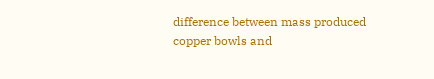difference between mass produced copper bowls and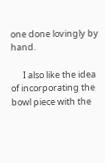one done lovingly by hand.

      I also like the idea of incorporating the bowl piece with the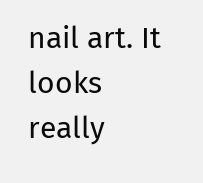nail art. It looks really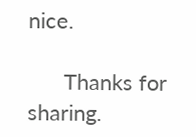nice.

      Thanks for sharing.